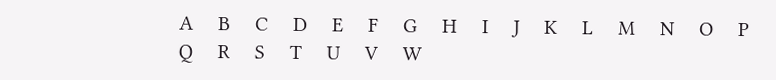A     B     C     D     E     F     G     H     I     J     K     L     M     N     O     P     Q     R     S     T     U     V     W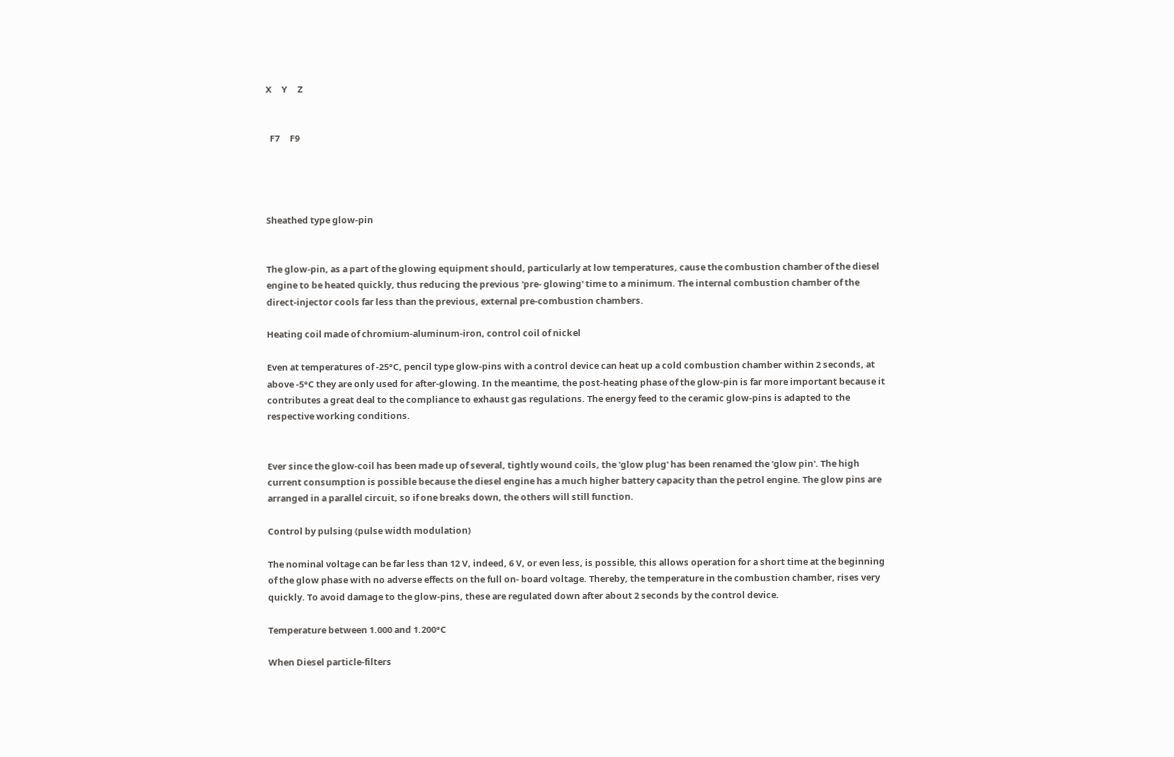X     Y     Z


  F7     F9




Sheathed type glow-pin


The glow-pin, as a part of the glowing equipment should, particularly at low temperatures, cause the combustion chamber of the diesel engine to be heated quickly, thus reducing the previous 'pre- glowing' time to a minimum. The internal combustion chamber of the direct-injector cools far less than the previous, external pre-combustion chambers.

Heating coil made of chromium-aluminum-iron, control coil of nickel

Even at temperatures of -25°C, pencil type glow-pins with a control device can heat up a cold combustion chamber within 2 seconds, at above -5°C they are only used for after-glowing. In the meantime, the post-heating phase of the glow-pin is far more important because it contributes a great deal to the compliance to exhaust gas regulations. The energy feed to the ceramic glow-pins is adapted to the respective working conditions.


Ever since the glow-coil has been made up of several, tightly wound coils, the 'glow plug' has been renamed the 'glow pin'. The high current consumption is possible because the diesel engine has a much higher battery capacity than the petrol engine. The glow pins are arranged in a parallel circuit, so if one breaks down, the others will still function.

Control by pulsing (pulse width modulation)

The nominal voltage can be far less than 12 V, indeed, 6 V, or even less, is possible, this allows operation for a short time at the beginning of the glow phase with no adverse effects on the full on- board voltage. Thereby, the temperature in the combustion chamber, rises very quickly. To avoid damage to the glow-pins, these are regulated down after about 2 seconds by the control device.

Temperature between 1.000 and 1.200°C

When Diesel particle-filters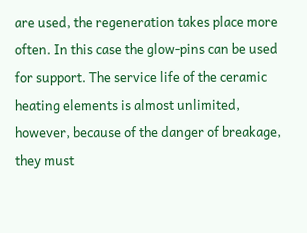are used, the regeneration takes place more often. In this case the glow-pins can be used for support. The service life of the ceramic heating elements is almost unlimited, however, because of the danger of breakage, they must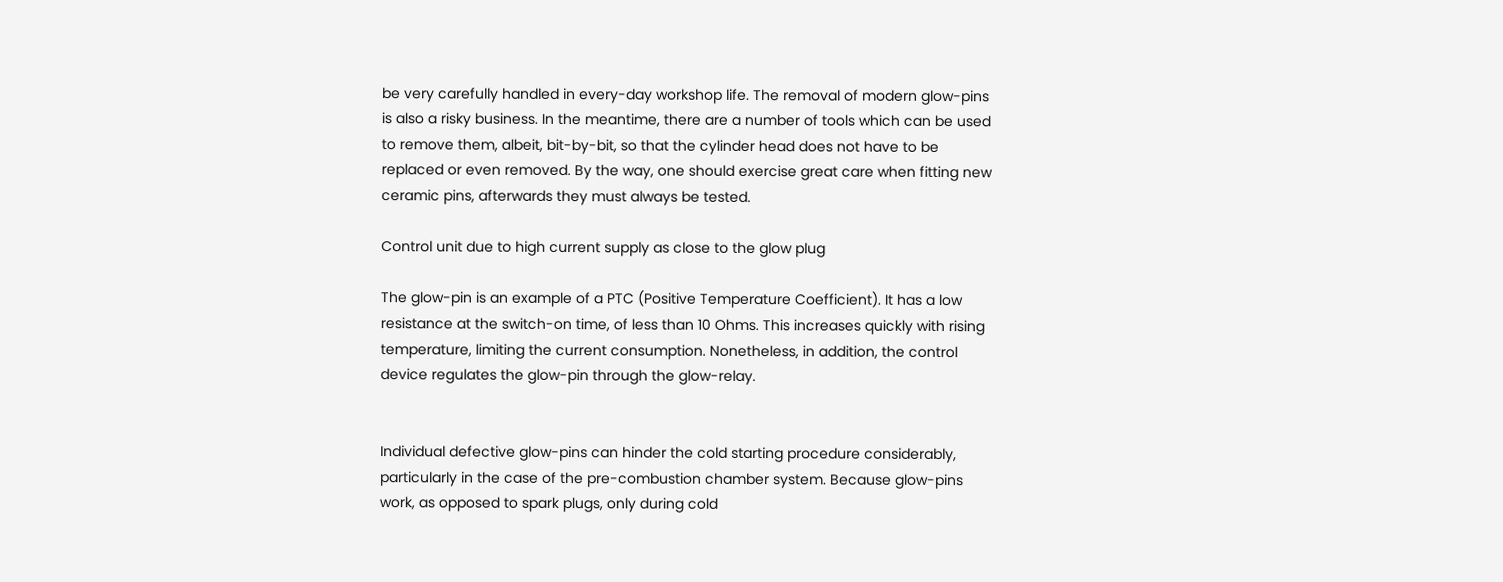be very carefully handled in every-day workshop life. The removal of modern glow-pins is also a risky business. In the meantime, there are a number of tools which can be used to remove them, albeit, bit-by-bit, so that the cylinder head does not have to be replaced or even removed. By the way, one should exercise great care when fitting new ceramic pins, afterwards they must always be tested.

Control unit due to high current supply as close to the glow plug

The glow-pin is an example of a PTC (Positive Temperature Coefficient). It has a low resistance at the switch-on time, of less than 10 Ohms. This increases quickly with rising temperature, limiting the current consumption. Nonetheless, in addition, the control device regulates the glow-pin through the glow-relay.


Individual defective glow-pins can hinder the cold starting procedure considerably, particularly in the case of the pre-combustion chamber system. Because glow-pins work, as opposed to spark plugs, only during cold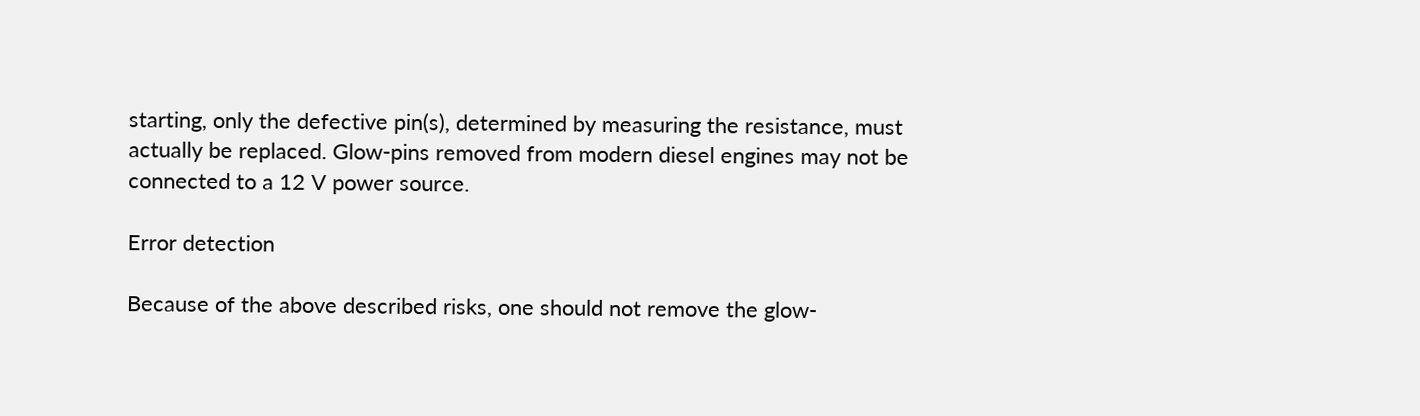starting, only the defective pin(s), determined by measuring the resistance, must actually be replaced. Glow-pins removed from modern diesel engines may not be connected to a 12 V power source.

Error detection

Because of the above described risks, one should not remove the glow-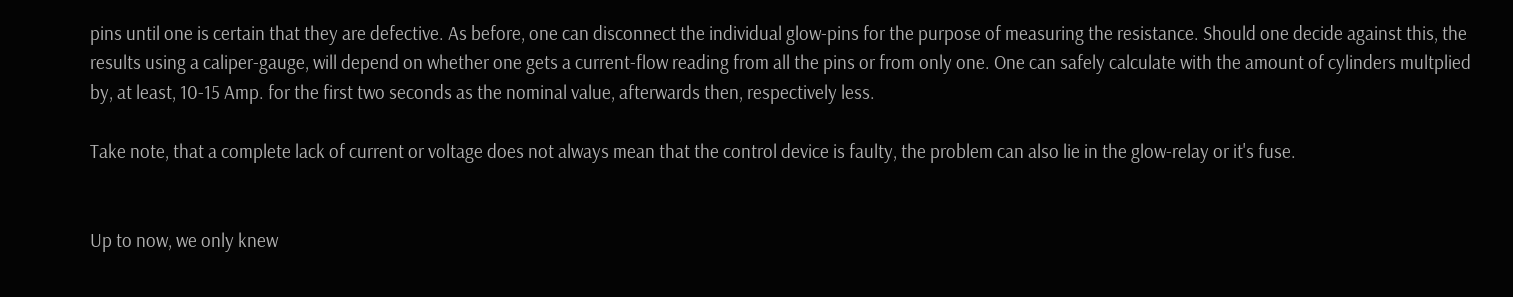pins until one is certain that they are defective. As before, one can disconnect the individual glow-pins for the purpose of measuring the resistance. Should one decide against this, the results using a caliper-gauge, will depend on whether one gets a current-flow reading from all the pins or from only one. One can safely calculate with the amount of cylinders multplied by, at least, 10-15 Amp. for the first two seconds as the nominal value, afterwards then, respectively less.

Take note, that a complete lack of current or voltage does not always mean that the control device is faulty, the problem can also lie in the glow-relay or it's fuse.


Up to now, we only knew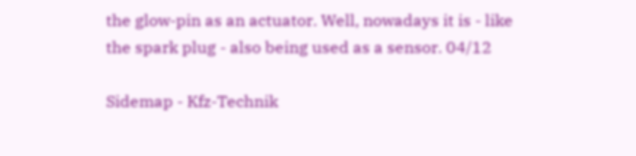the glow-pin as an actuator. Well, nowadays it is - like the spark plug - also being used as a sensor. 04/12

Sidemap - Kfz-Technik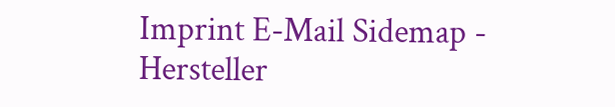Imprint E-Mail Sidemap - Hersteller